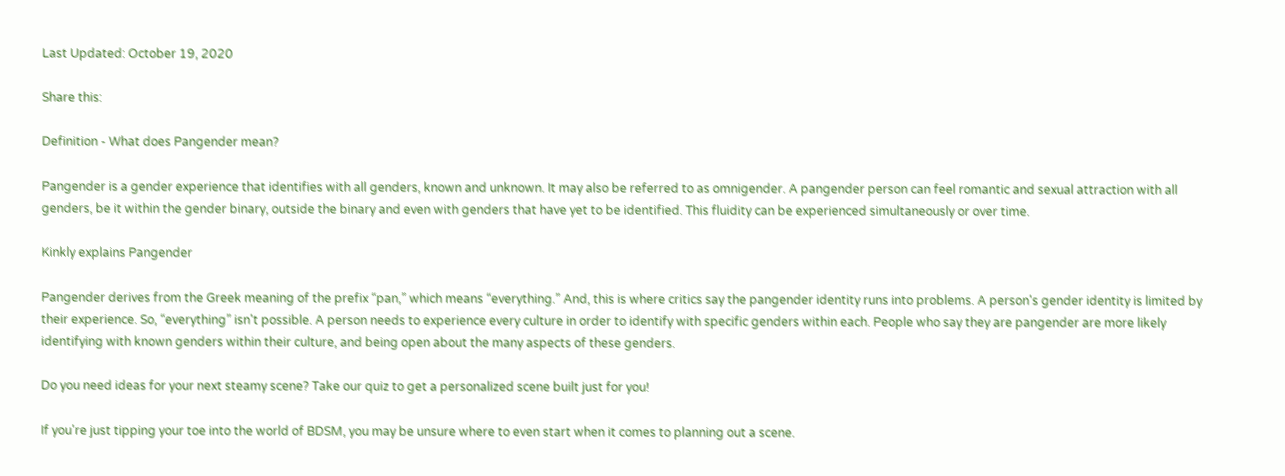Last Updated: October 19, 2020

Share this:

Definition - What does Pangender mean?

Pangender is a gender experience that identifies with all genders, known and unknown. It may also be referred to as omnigender. A pangender person can feel romantic and sexual attraction with all genders, be it within the gender binary, outside the binary and even with genders that have yet to be identified. This fluidity can be experienced simultaneously or over time.

Kinkly explains Pangender

Pangender derives from the Greek meaning of the prefix “pan,” which means “everything.” And, this is where critics say the pangender identity runs into problems. A person's gender identity is limited by their experience. So, “everything” isn't possible. A person needs to experience every culture in order to identify with specific genders within each. People who say they are pangender are more likely identifying with known genders within their culture, and being open about the many aspects of these genders.

Do you need ideas for your next steamy scene? Take our quiz to get a personalized scene built just for you!

If you're just tipping your toe into the world of BDSM, you may be unsure where to even start when it comes to planning out a scene.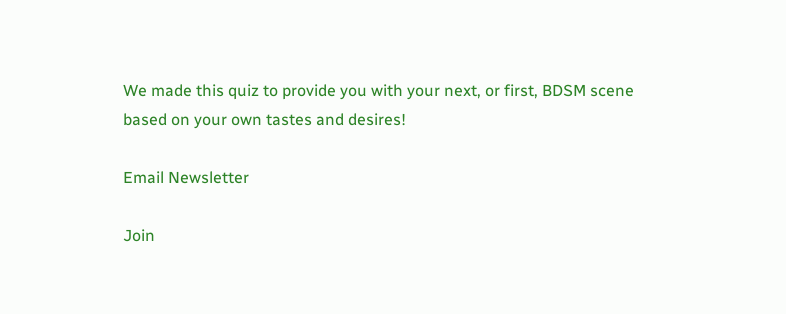We made this quiz to provide you with your next, or first, BDSM scene based on your own tastes and desires!

Email Newsletter

Join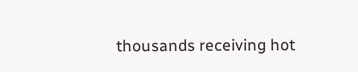thousands receiving hot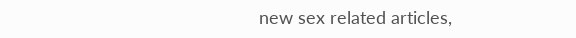new sex related articles,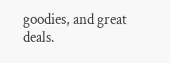goodies, and great deals.